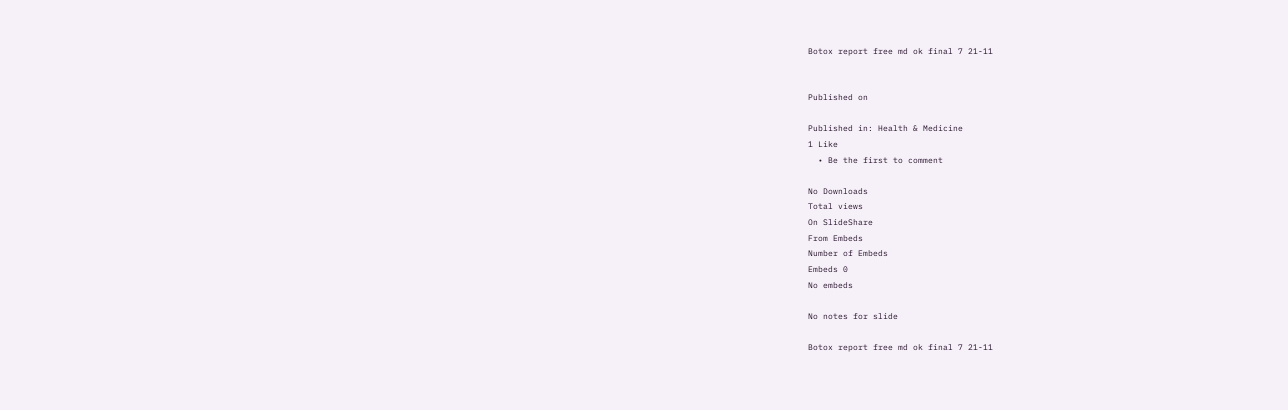Botox report free md ok final 7 21-11


Published on

Published in: Health & Medicine
1 Like
  • Be the first to comment

No Downloads
Total views
On SlideShare
From Embeds
Number of Embeds
Embeds 0
No embeds

No notes for slide

Botox report free md ok final 7 21-11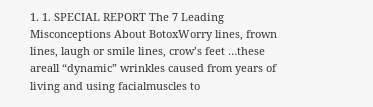1. 1. SPECIAL REPORT The 7 Leading Misconceptions About BotoxWorry lines, frown lines, laugh or smile lines, crow’s feet …these areall “dynamic” wrinkles caused from years of living and using facialmuscles to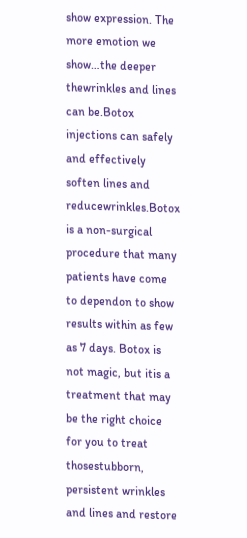show expression. The more emotion we show…the deeper thewrinkles and lines can be.Botox injections can safely and effectively soften lines and reducewrinkles.Botox is a non-surgical procedure that many patients have come to dependon to show results within as few as 7 days. Botox is not magic, but itis a treatment that may be the right choice for you to treat thosestubborn, persistent wrinkles and lines and restore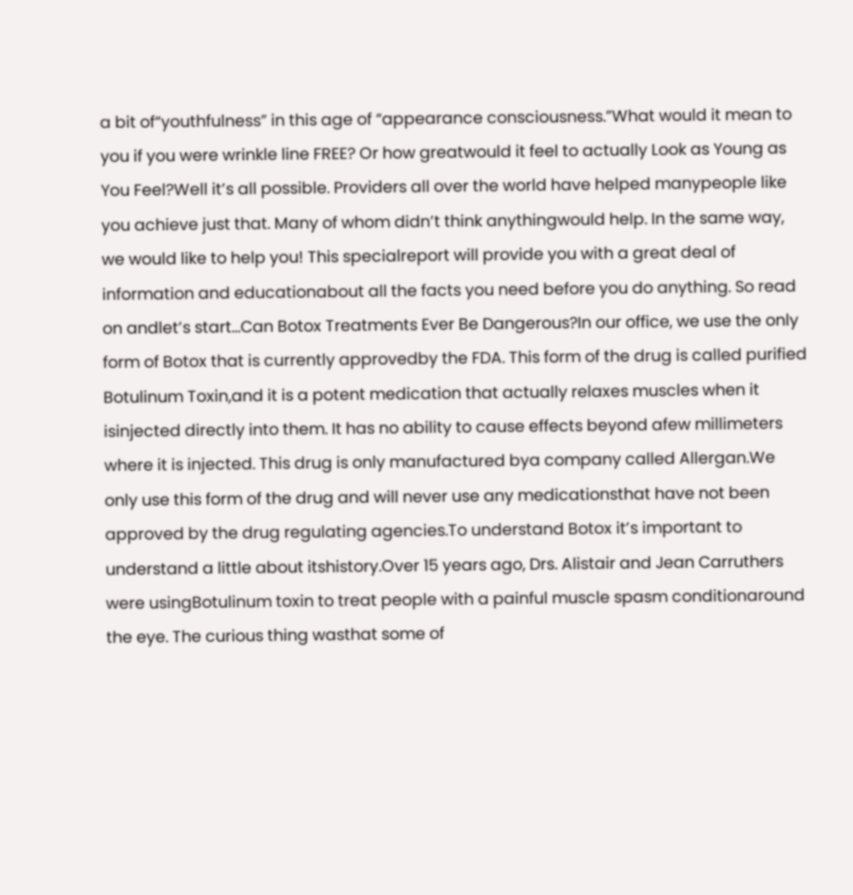a bit of“youthfulness” in this age of “appearance consciousness.”What would it mean to you if you were wrinkle line FREE? Or how greatwould it feel to actually Look as Young as You Feel?Well it’s all possible. Providers all over the world have helped manypeople like you achieve just that. Many of whom didn’t think anythingwould help. In the same way, we would like to help you! This specialreport will provide you with a great deal of information and educationabout all the facts you need before you do anything. So read on andlet’s start...Can Botox Treatments Ever Be Dangerous?In our office, we use the only form of Botox that is currently approvedby the FDA. This form of the drug is called purified Botulinum Toxin,and it is a potent medication that actually relaxes muscles when it isinjected directly into them. It has no ability to cause effects beyond afew millimeters where it is injected. This drug is only manufactured bya company called Allergan.We only use this form of the drug and will never use any medicationsthat have not been approved by the drug regulating agencies.To understand Botox it’s important to understand a little about itshistory.Over 15 years ago, Drs. Alistair and Jean Carruthers were usingBotulinum toxin to treat people with a painful muscle spasm conditionaround the eye. The curious thing wasthat some of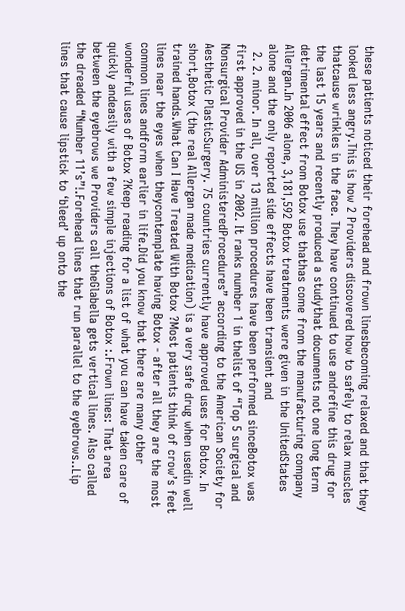these patients noticed their forehead and frown linesbecoming relaxed and that they looked less angry.This is how 2 Providers discovered how to safely to relax muscles thatcause wrinkles in the face. They have continued to use andrefine this drug for the last 15 years and recently produced a studythat documents not one long term detrimental effect from Botox use thathas come from the manufacturing company Allergan.In 2006 alone, 3,181,592 Botox treatments were given in the UnitedStates alone and the only reported side effects have been transient and
  2. 2. minor. In all, over 13 million procedures have been performed sinceBotox was first approved in the US in 2002. It ranks number 1 in thelist of “Top 5 surgical and Nonsurgical Provider AdministeredProcedures” according to the American Society for Aesthetic PlasticSurgery. 75 countries currently have approved uses for Botox. In short,Botox (the real Allergan made medication) is a very safe drug when usedin well trained hands.What Can I Have Treated With Botox ?Most patients think of crow’s feet lines near the eyes when theycontemplate having Botox - after all they are the most common lines andform earlier in life.Did you know that there are many other wonderful uses of Botox ?Keep reading for a list of what you can have taken care of quickly andeasily with a few simple injections of Botox :.Frown lines: That area between the eyebrows we Providers call theGlabella gets vertical lines. Also called the dreaded “Number 11’s”!.Forehead lines that run parallel to the eyebrows..Lip lines that cause lipstick to ‘bleed’ up onto the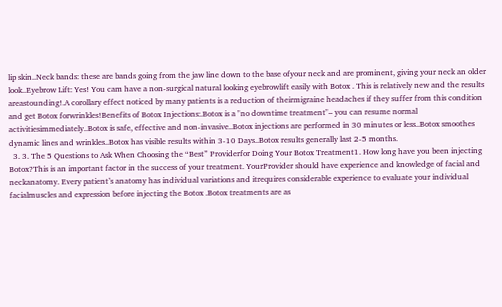lip skin..Neck bands: these are bands going from the jaw line down to the base ofyour neck and are prominent, giving your neck an older look..Eyebrow Lift: Yes! You cam have a non-surgical natural looking eyebrowlift easily with Botox . This is relatively new and the results areastounding!.A corollary effect noticed by many patients is a reduction of theirmigraine headaches if they suffer from this condition and get Botox forwrinkles!Benefits of Botox Injections:.Botox is a "no downtime treatment"– you can resume normal activitiesimmediately..Botox is safe, effective and non-invasive..Botox injections are performed in 30 minutes or less..Botox smoothes dynamic lines and wrinkles..Botox has visible results within 3-10 Days..Botox results generally last 2-5 months.
  3. 3. The 5 Questions to Ask When Choosing the “Best” Providerfor Doing Your Botox Treatment1. How long have you been injecting Botox?This is an important factor in the success of your treatment. YourProvider should have experience and knowledge of facial and neckanatomy. Every patient’s anatomy has individual variations and itrequires considerable experience to evaluate your individual facialmuscles and expression before injecting the Botox .Botox treatments are as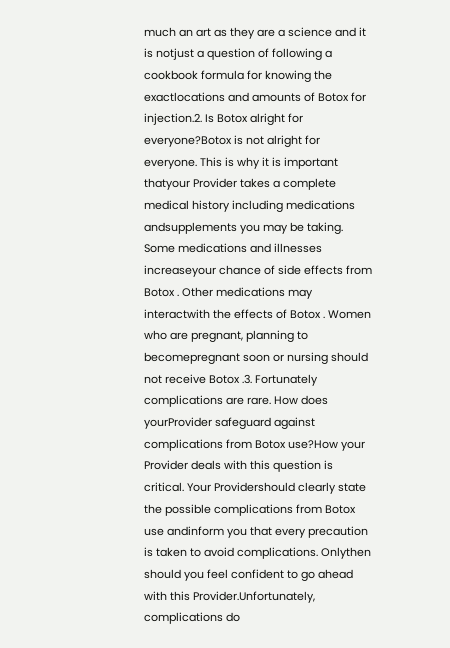much an art as they are a science and it is notjust a question of following a cookbook formula for knowing the exactlocations and amounts of Botox for injection.2. Is Botox alright for everyone?Botox is not alright for everyone. This is why it is important thatyour Provider takes a complete medical history including medications andsupplements you may be taking. Some medications and illnesses increaseyour chance of side effects from Botox . Other medications may interactwith the effects of Botox . Women who are pregnant, planning to becomepregnant soon or nursing should not receive Botox .3. Fortunately complications are rare. How does yourProvider safeguard against complications from Botox use?How your Provider deals with this question is critical. Your Providershould clearly state the possible complications from Botox use andinform you that every precaution is taken to avoid complications. Onlythen should you feel confident to go ahead with this Provider.Unfortunately, complications do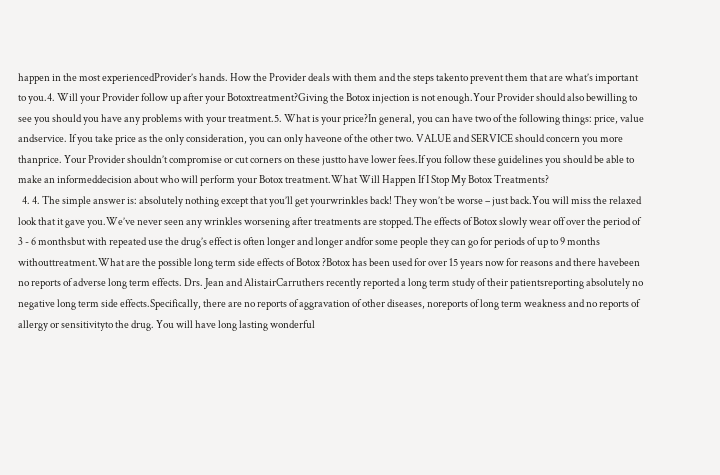happen in the most experiencedProvider’s hands. How the Provider deals with them and the steps takento prevent them that are what’s important to you.4. Will your Provider follow up after your Botoxtreatment?Giving the Botox injection is not enough.Your Provider should also bewilling to see you should you have any problems with your treatment.5. What is your price?In general, you can have two of the following things: price, value andservice. If you take price as the only consideration, you can only haveone of the other two. VALUE and SERVICE should concern you more thanprice. Your Provider shouldn’t compromise or cut corners on these justto have lower fees.If you follow these guidelines you should be able to make an informeddecision about who will perform your Botox treatment.What Will Happen If I Stop My Botox Treatments?
  4. 4. The simple answer is: absolutely nothing except that you’ll get yourwrinkles back! They won’t be worse – just back.You will miss the relaxed look that it gave you.We’ve never seen any wrinkles worsening after treatments are stopped.The effects of Botox slowly wear off over the period of 3 - 6 monthsbut with repeated use the drug’s effect is often longer and longer andfor some people they can go for periods of up to 9 months withouttreatment.What are the possible long term side effects of Botox ?Botox has been used for over 15 years now for reasons and there havebeen no reports of adverse long term effects. Drs. Jean and AlistairCarruthers recently reported a long term study of their patientsreporting absolutely no negative long term side effects.Specifically, there are no reports of aggravation of other diseases, noreports of long term weakness and no reports of allergy or sensitivityto the drug. You will have long lasting wonderful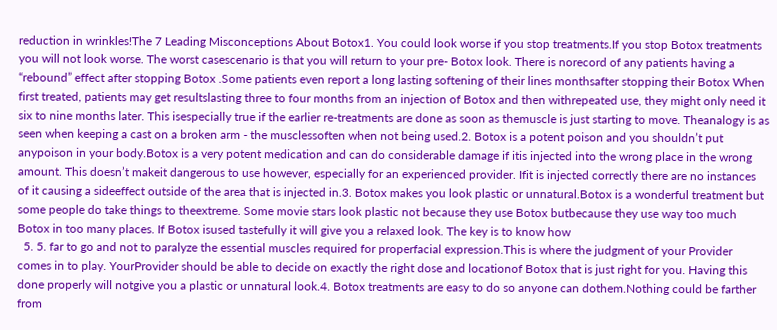reduction in wrinkles!The 7 Leading Misconceptions About Botox1. You could look worse if you stop treatments.If you stop Botox treatments you will not look worse. The worst casescenario is that you will return to your pre- Botox look. There is norecord of any patients having a “rebound” effect after stopping Botox .Some patients even report a long lasting softening of their lines monthsafter stopping their Botox When first treated, patients may get resultslasting three to four months from an injection of Botox and then withrepeated use, they might only need it six to nine months later. This isespecially true if the earlier re-treatments are done as soon as themuscle is just starting to move. Theanalogy is as seen when keeping a cast on a broken arm - the musclessoften when not being used.2. Botox is a potent poison and you shouldn’t put anypoison in your body.Botox is a very potent medication and can do considerable damage if itis injected into the wrong place in the wrong amount. This doesn’t makeit dangerous to use however, especially for an experienced provider. Ifit is injected correctly there are no instances of it causing a sideeffect outside of the area that is injected in.3. Botox makes you look plastic or unnatural.Botox is a wonderful treatment but some people do take things to theextreme. Some movie stars look plastic not because they use Botox butbecause they use way too much Botox in too many places. If Botox isused tastefully it will give you a relaxed look. The key is to know how
  5. 5. far to go and not to paralyze the essential muscles required for properfacial expression.This is where the judgment of your Provider comes in to play. YourProvider should be able to decide on exactly the right dose and locationof Botox that is just right for you. Having this done properly will notgive you a plastic or unnatural look.4. Botox treatments are easy to do so anyone can dothem.Nothing could be farther from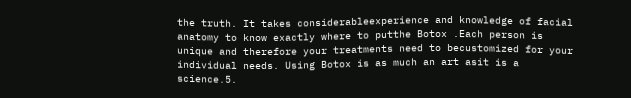the truth. It takes considerableexperience and knowledge of facial anatomy to know exactly where to putthe Botox .Each person is unique and therefore your treatments need to becustomized for your individual needs. Using Botox is as much an art asit is a science.5.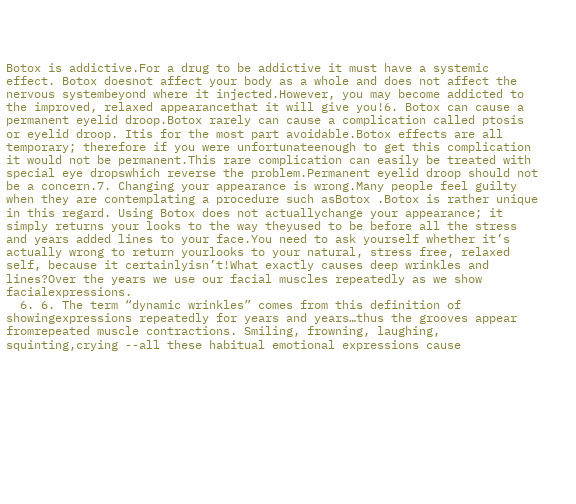Botox is addictive.For a drug to be addictive it must have a systemic effect. Botox doesnot affect your body as a whole and does not affect the nervous systembeyond where it injected.However, you may become addicted to the improved, relaxed appearancethat it will give you!6. Botox can cause a permanent eyelid droop.Botox rarely can cause a complication called ptosis or eyelid droop. Itis for the most part avoidable.Botox effects are all temporary; therefore if you were unfortunateenough to get this complication it would not be permanent.This rare complication can easily be treated with special eye dropswhich reverse the problem.Permanent eyelid droop should not be a concern.7. Changing your appearance is wrong.Many people feel guilty when they are contemplating a procedure such asBotox .Botox is rather unique in this regard. Using Botox does not actuallychange your appearance; it simply returns your looks to the way theyused to be before all the stress and years added lines to your face.You need to ask yourself whether it’s actually wrong to return yourlooks to your natural, stress free, relaxed self, because it certainlyisn’t!What exactly causes deep wrinkles and lines?Over the years we use our facial muscles repeatedly as we show facialexpressions.
  6. 6. The term “dynamic wrinkles” comes from this definition of showingexpressions repeatedly for years and years…thus the grooves appear fromrepeated muscle contractions. Smiling, frowning, laughing, squinting,crying --all these habitual emotional expressions cause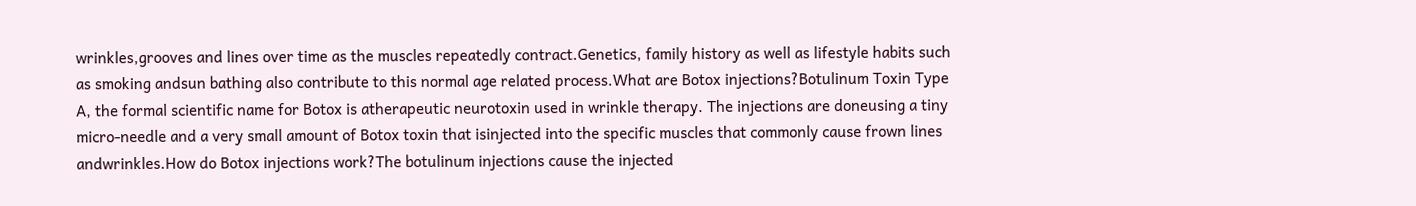wrinkles,grooves and lines over time as the muscles repeatedly contract.Genetics, family history as well as lifestyle habits such as smoking andsun bathing also contribute to this normal age related process.What are Botox injections?Botulinum Toxin Type A, the formal scientific name for Botox is atherapeutic neurotoxin used in wrinkle therapy. The injections are doneusing a tiny micro-needle and a very small amount of Botox toxin that isinjected into the specific muscles that commonly cause frown lines andwrinkles.How do Botox injections work?The botulinum injections cause the injected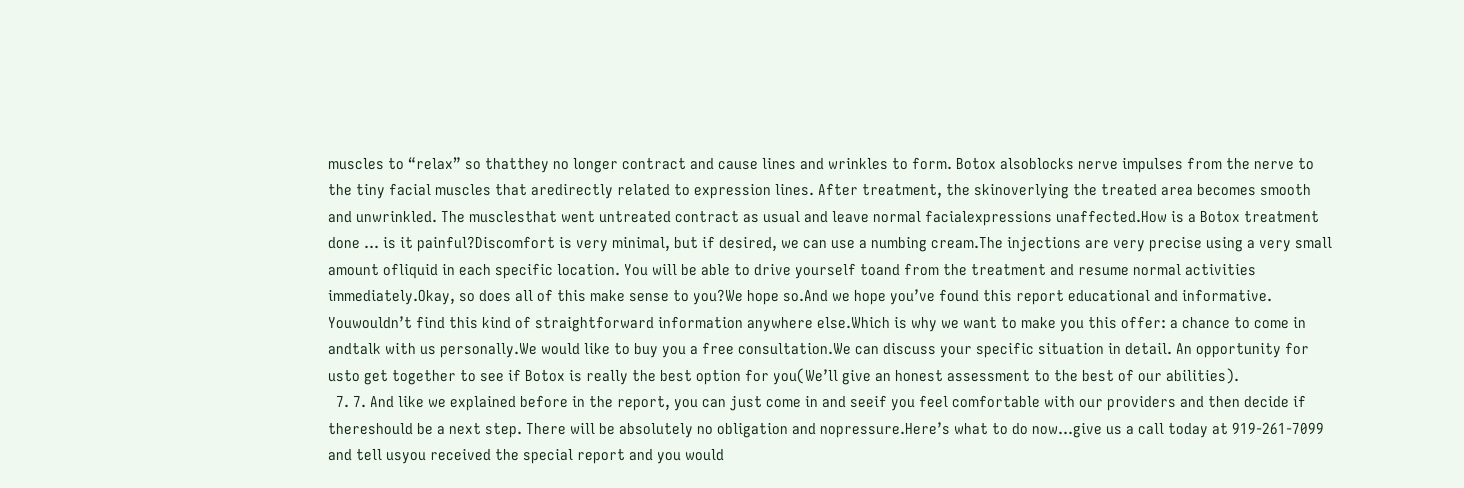muscles to “relax” so thatthey no longer contract and cause lines and wrinkles to form. Botox alsoblocks nerve impulses from the nerve to the tiny facial muscles that aredirectly related to expression lines. After treatment, the skinoverlying the treated area becomes smooth and unwrinkled. The musclesthat went untreated contract as usual and leave normal facialexpressions unaffected.How is a Botox treatment done … is it painful?Discomfort is very minimal, but if desired, we can use a numbing cream.The injections are very precise using a very small amount ofliquid in each specific location. You will be able to drive yourself toand from the treatment and resume normal activities immediately.Okay, so does all of this make sense to you?We hope so.And we hope you’ve found this report educational and informative. Youwouldn’t find this kind of straightforward information anywhere else.Which is why we want to make you this offer: a chance to come in andtalk with us personally.We would like to buy you a free consultation.We can discuss your specific situation in detail. An opportunity for usto get together to see if Botox is really the best option for you(We’ll give an honest assessment to the best of our abilities).
  7. 7. And like we explained before in the report, you can just come in and seeif you feel comfortable with our providers and then decide if thereshould be a next step. There will be absolutely no obligation and nopressure.Here’s what to do now...give us a call today at 919-261-7099 and tell usyou received the special report and you would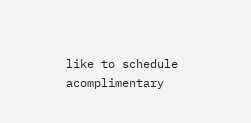like to schedule acomplimentary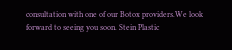consultation with one of our Botox providers.We look forward to seeing you soon. Stein Plastic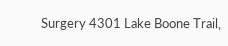Surgery 4301 Lake Boone Trail,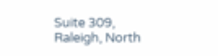Suite 309, Raleigh, North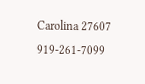Carolina 27607 919-261-7099